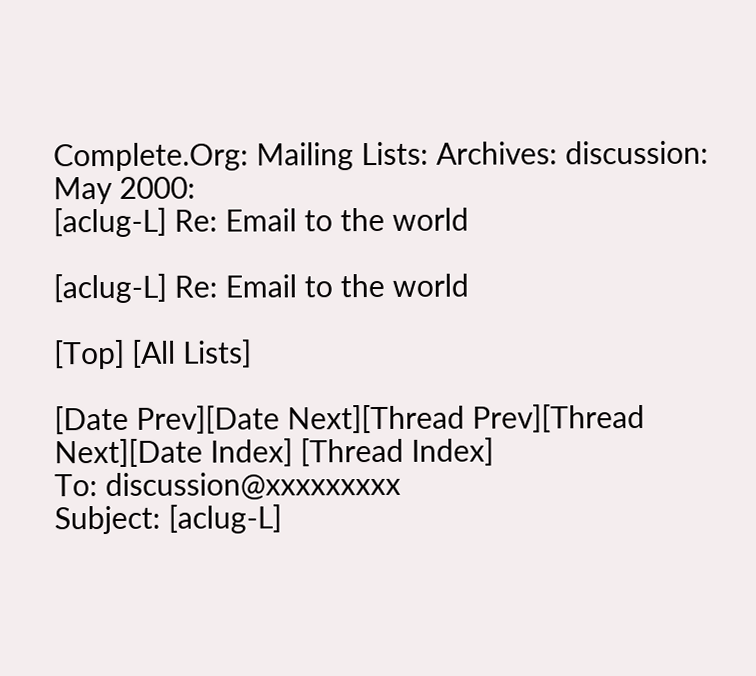Complete.Org: Mailing Lists: Archives: discussion: May 2000:
[aclug-L] Re: Email to the world

[aclug-L] Re: Email to the world

[Top] [All Lists]

[Date Prev][Date Next][Thread Prev][Thread Next][Date Index] [Thread Index]
To: discussion@xxxxxxxxx
Subject: [aclug-L]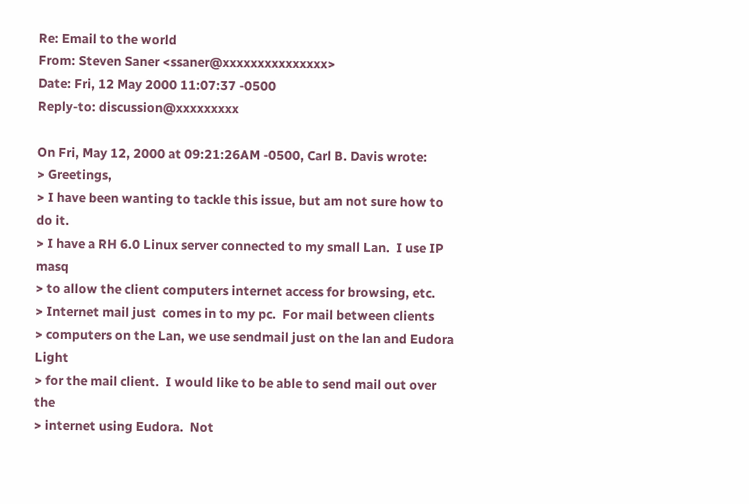Re: Email to the world
From: Steven Saner <ssaner@xxxxxxxxxxxxxxx>
Date: Fri, 12 May 2000 11:07:37 -0500
Reply-to: discussion@xxxxxxxxx

On Fri, May 12, 2000 at 09:21:26AM -0500, Carl B. Davis wrote:
> Greetings,
> I have been wanting to tackle this issue, but am not sure how to do it.
> I have a RH 6.0 Linux server connected to my small Lan.  I use IP masq
> to allow the client computers internet access for browsing, etc.
> Internet mail just  comes in to my pc.  For mail between clients
> computers on the Lan, we use sendmail just on the lan and Eudora Light
> for the mail client.  I would like to be able to send mail out over the
> internet using Eudora.  Not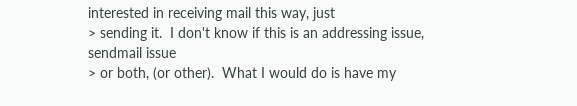interested in receiving mail this way, just
> sending it.  I don't know if this is an addressing issue, sendmail issue
> or both, (or other).  What I would do is have my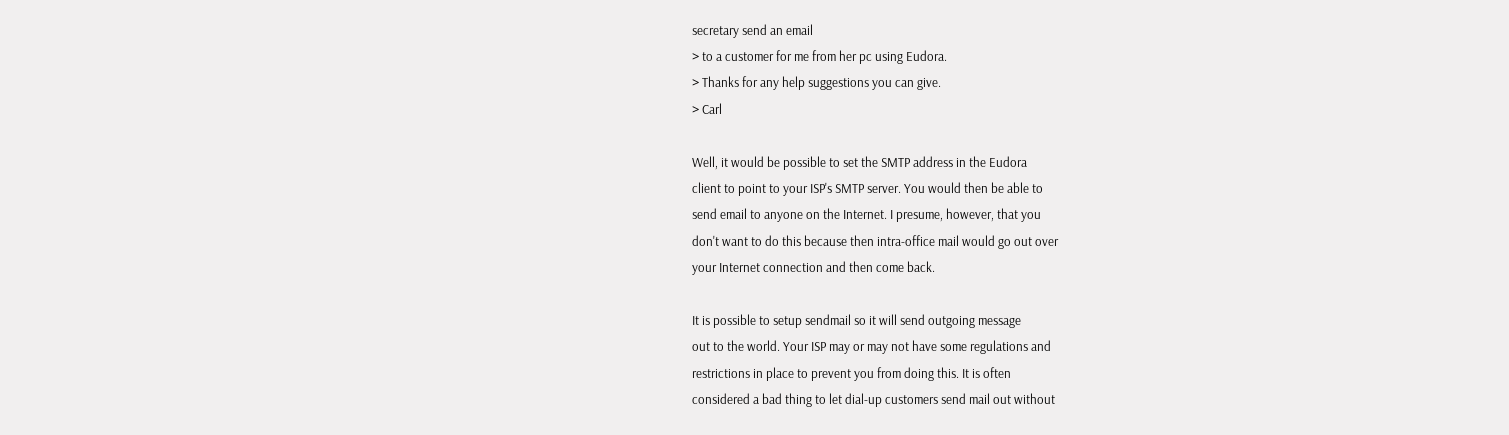secretary send an email
> to a customer for me from her pc using Eudora.
> Thanks for any help suggestions you can give.
> Carl

Well, it would be possible to set the SMTP address in the Eudora
client to point to your ISP's SMTP server. You would then be able to
send email to anyone on the Internet. I presume, however, that you
don't want to do this because then intra-office mail would go out over
your Internet connection and then come back.

It is possible to setup sendmail so it will send outgoing message
out to the world. Your ISP may or may not have some regulations and
restrictions in place to prevent you from doing this. It is often
considered a bad thing to let dial-up customers send mail out without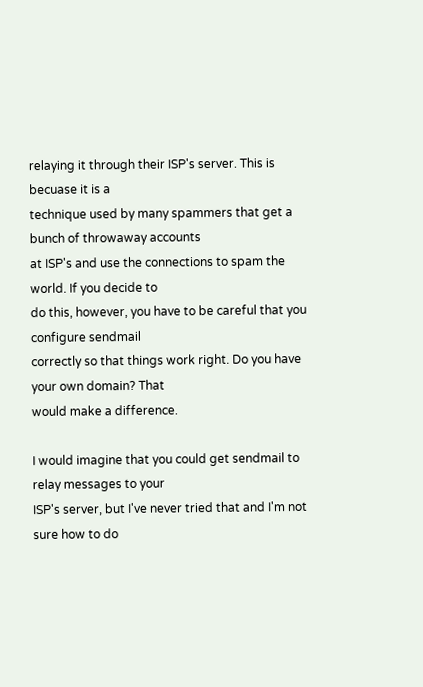relaying it through their ISP's server. This is becuase it is a
technique used by many spammers that get a bunch of throwaway accounts
at ISP's and use the connections to spam the world. If you decide to
do this, however, you have to be careful that you configure sendmail
correctly so that things work right. Do you have your own domain? That
would make a difference.

I would imagine that you could get sendmail to relay messages to your
ISP's server, but I've never tried that and I'm not sure how to do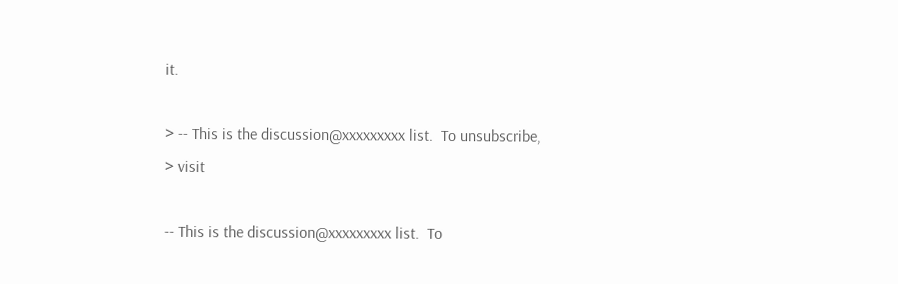it.

> -- This is the discussion@xxxxxxxxx list.  To unsubscribe,
> visit

-- This is the discussion@xxxxxxxxx list.  To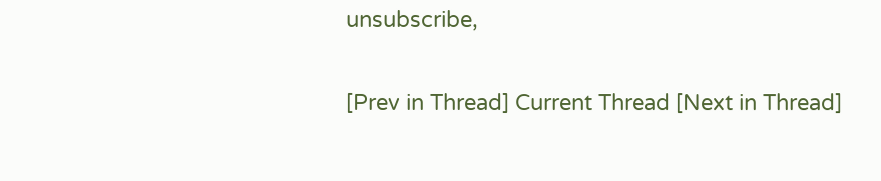unsubscribe,

[Prev in Thread] Current Thread [Next in Thread]